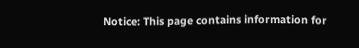Notice: This page contains information for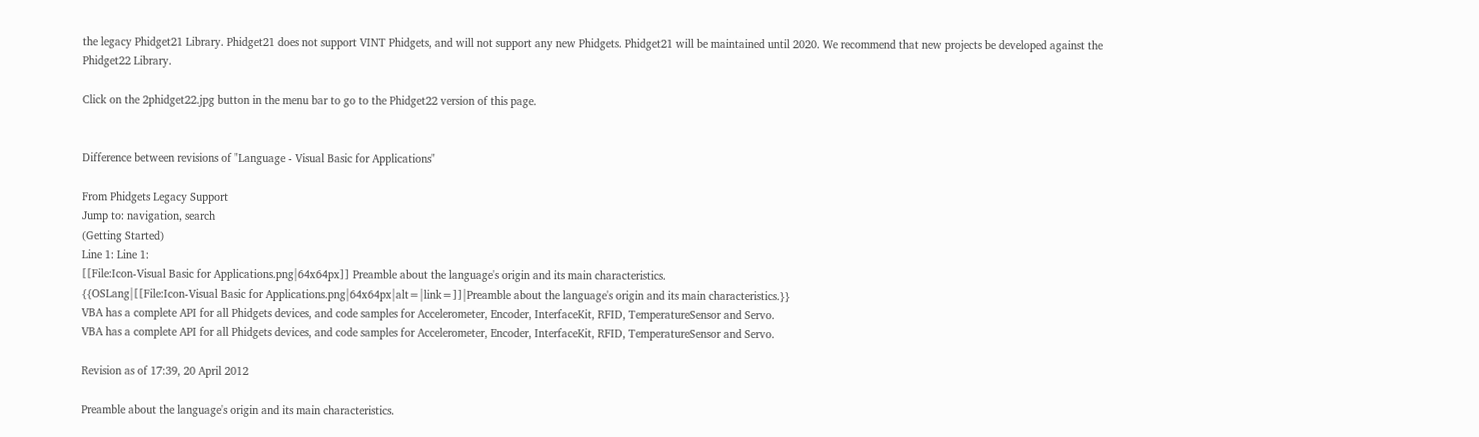the legacy Phidget21 Library. Phidget21 does not support VINT Phidgets, and will not support any new Phidgets. Phidget21 will be maintained until 2020. We recommend that new projects be developed against the Phidget22 Library.

Click on the 2phidget22.jpg button in the menu bar to go to the Phidget22 version of this page.


Difference between revisions of "Language - Visual Basic for Applications"

From Phidgets Legacy Support
Jump to: navigation, search
(Getting Started)
Line 1: Line 1:
[[File:Icon-Visual Basic for Applications.png|64x64px]] Preamble about the language's origin and its main characteristics.
{{OSLang|[[File:Icon-Visual Basic for Applications.png|64x64px|alt=|link=]]|Preamble about the language's origin and its main characteristics.}}
VBA has a complete API for all Phidgets devices, and code samples for Accelerometer, Encoder, InterfaceKit, RFID, TemperatureSensor and Servo.
VBA has a complete API for all Phidgets devices, and code samples for Accelerometer, Encoder, InterfaceKit, RFID, TemperatureSensor and Servo.

Revision as of 17:39, 20 April 2012

Preamble about the language's origin and its main characteristics.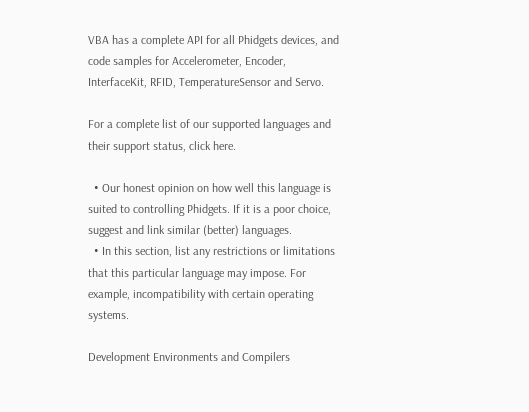VBA has a complete API for all Phidgets devices, and code samples for Accelerometer, Encoder, InterfaceKit, RFID, TemperatureSensor and Servo.

For a complete list of our supported languages and their support status, click here.

  • Our honest opinion on how well this language is suited to controlling Phidgets. If it is a poor choice, suggest and link similar (better) languages.
  • In this section, list any restrictions or limitations that this particular language may impose. For example, incompatibility with certain operating systems.

Development Environments and Compilers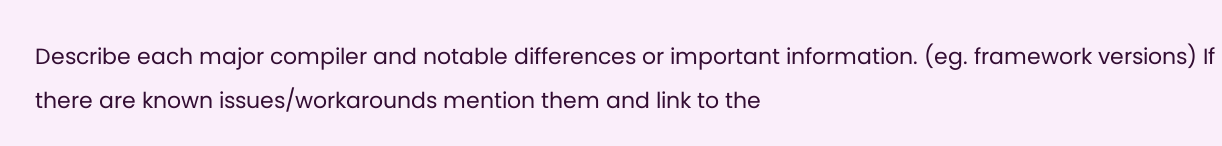Describe each major compiler and notable differences or important information. (eg. framework versions) If there are known issues/workarounds mention them and link to the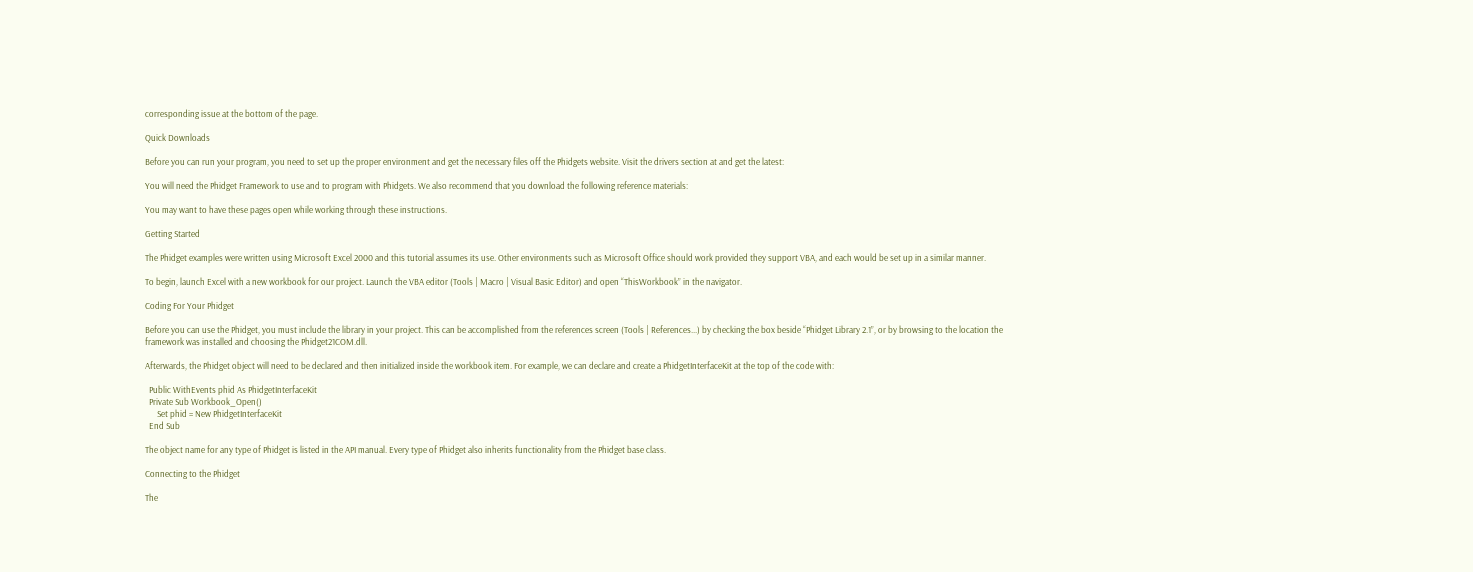corresponding issue at the bottom of the page.

Quick Downloads

Before you can run your program, you need to set up the proper environment and get the necessary files off the Phidgets website. Visit the drivers section at and get the latest:

You will need the Phidget Framework to use and to program with Phidgets. We also recommend that you download the following reference materials:

You may want to have these pages open while working through these instructions.

Getting Started

The Phidget examples were written using Microsoft Excel 2000 and this tutorial assumes its use. Other environments such as Microsoft Office should work provided they support VBA, and each would be set up in a similar manner.

To begin, launch Excel with a new workbook for our project. Launch the VBA editor (Tools | Macro | Visual Basic Editor) and open “ThisWorkbook” in the navigator.

Coding For Your Phidget

Before you can use the Phidget, you must include the library in your project. This can be accomplished from the references screen (Tools | References...) by checking the box beside “Phidget Library 2.1”, or by browsing to the location the framework was installed and choosing the Phidget21COM.dll.

Afterwards, the Phidget object will need to be declared and then initialized inside the workbook item. For example, we can declare and create a PhidgetInterfaceKit at the top of the code with:

  Public WithEvents phid As PhidgetInterfaceKit
  Private Sub Workbook_Open()
      Set phid = New PhidgetInterfaceKit
  End Sub

The object name for any type of Phidget is listed in the API manual. Every type of Phidget also inherits functionality from the Phidget base class.

Connecting to the Phidget

The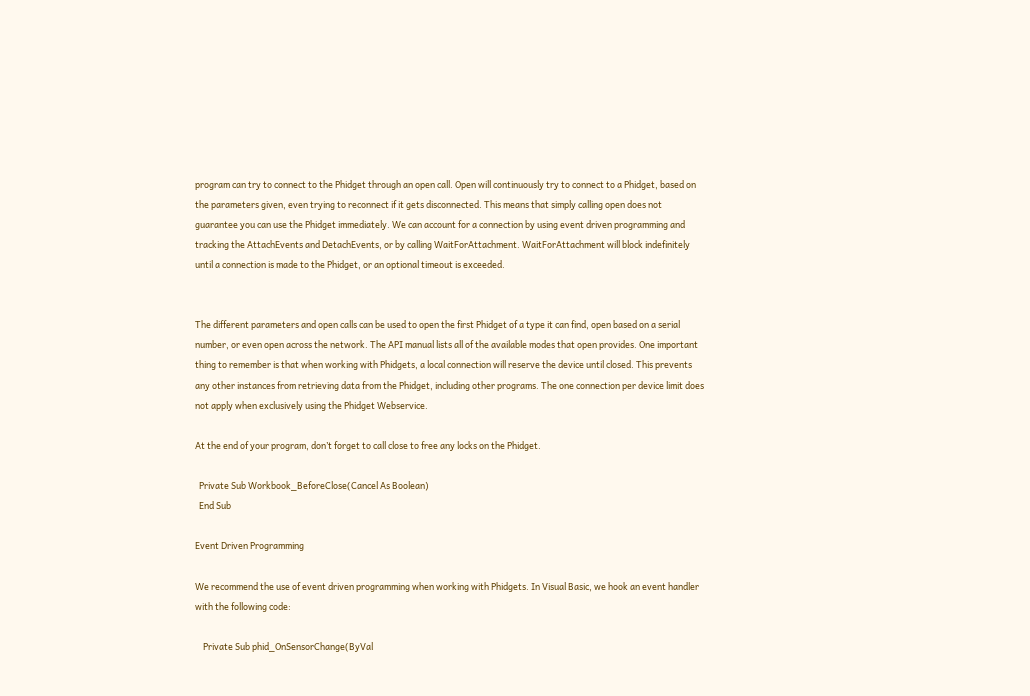program can try to connect to the Phidget through an open call. Open will continuously try to connect to a Phidget, based on the parameters given, even trying to reconnect if it gets disconnected. This means that simply calling open does not guarantee you can use the Phidget immediately. We can account for a connection by using event driven programming and tracking the AttachEvents and DetachEvents, or by calling WaitForAttachment. WaitForAttachment will block indefinitely until a connection is made to the Phidget, or an optional timeout is exceeded.


The different parameters and open calls can be used to open the first Phidget of a type it can find, open based on a serial number, or even open across the network. The API manual lists all of the available modes that open provides. One important thing to remember is that when working with Phidgets, a local connection will reserve the device until closed. This prevents any other instances from retrieving data from the Phidget, including other programs. The one connection per device limit does not apply when exclusively using the Phidget Webservice.

At the end of your program, don’t forget to call close to free any locks on the Phidget.

  Private Sub Workbook_BeforeClose(Cancel As Boolean)
  End Sub

Event Driven Programming

We recommend the use of event driven programming when working with Phidgets. In Visual Basic, we hook an event handler with the following code:

    Private Sub phid_OnSensorChange(ByVal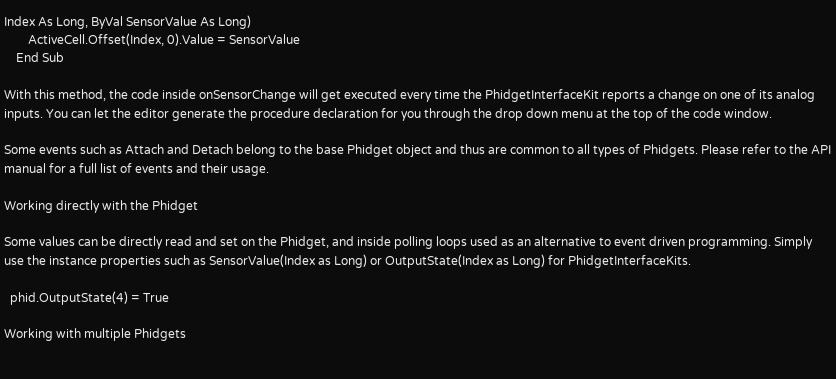Index As Long, ByVal SensorValue As Long)
        ActiveCell.Offset(Index, 0).Value = SensorValue
    End Sub

With this method, the code inside onSensorChange will get executed every time the PhidgetInterfaceKit reports a change on one of its analog inputs. You can let the editor generate the procedure declaration for you through the drop down menu at the top of the code window.

Some events such as Attach and Detach belong to the base Phidget object and thus are common to all types of Phidgets. Please refer to the API manual for a full list of events and their usage.

Working directly with the Phidget

Some values can be directly read and set on the Phidget, and inside polling loops used as an alternative to event driven programming. Simply use the instance properties such as SensorValue(Index as Long) or OutputState(Index as Long) for PhidgetInterfaceKits.

  phid.OutputState(4) = True

Working with multiple Phidgets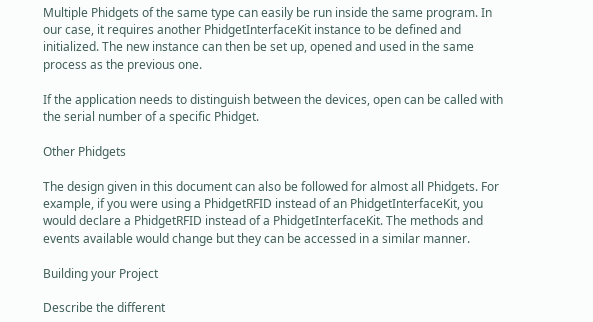Multiple Phidgets of the same type can easily be run inside the same program. In our case, it requires another PhidgetInterfaceKit instance to be defined and initialized. The new instance can then be set up, opened and used in the same process as the previous one.

If the application needs to distinguish between the devices, open can be called with the serial number of a specific Phidget.

Other Phidgets

The design given in this document can also be followed for almost all Phidgets. For example, if you were using a PhidgetRFID instead of an PhidgetInterfaceKit, you would declare a PhidgetRFID instead of a PhidgetInterfaceKit. The methods and events available would change but they can be accessed in a similar manner.

Building your Project

Describe the different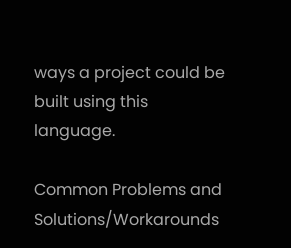ways a project could be built using this language.

Common Problems and Solutions/Workarounds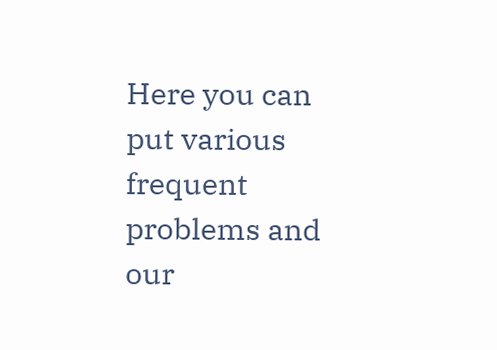Here you can put various frequent problems and our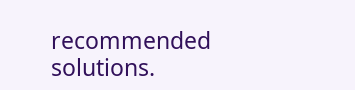recommended solutions.